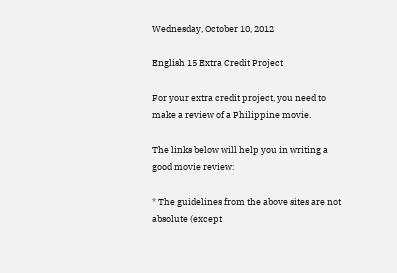Wednesday, October 10, 2012

English 15 Extra Credit Project

For your extra credit project, you need to make a review of a Philippine movie.

The links below will help you in writing a good movie review:

* The guidelines from the above sites are not absolute (except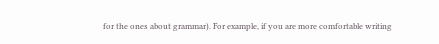for the ones about grammar). For example, if you are more comfortable writing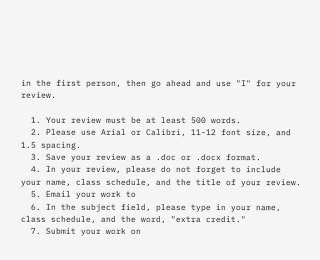in the first person, then go ahead and use "I" for your review.

  1. Your review must be at least 500 words.
  2. Please use Arial or Calibri, 11-12 font size, and 1.5 spacing.
  3. Save your review as a .doc or .docx format.
  4. In your review, please do not forget to include your name, class schedule, and the title of your review.
  5. Email your work to
  6. In the subject field, please type in your name, class schedule, and the word, "extra credit."
  7. Submit your work on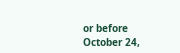or before October 24,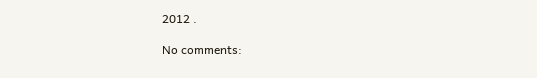2012 .

No comments: